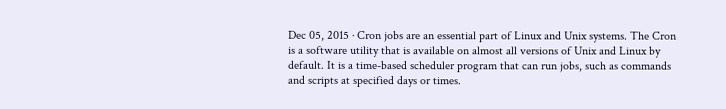Dec 05, 2015 · Cron jobs are an essential part of Linux and Unix systems. The Cron is a software utility that is available on almost all versions of Unix and Linux by default. It is a time-based scheduler program that can run jobs, such as commands and scripts at specified days or times.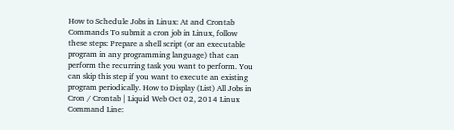How to Schedule Jobs in Linux: At and Crontab Commands To submit a cron job in Linux, follow these steps: Prepare a shell script (or an executable program in any programming language) that can perform the recurring task you want to perform. You can skip this step if you want to execute an existing program periodically. How to Display (List) All Jobs in Cron / Crontab | Liquid Web Oct 02, 2014 Linux Command Line: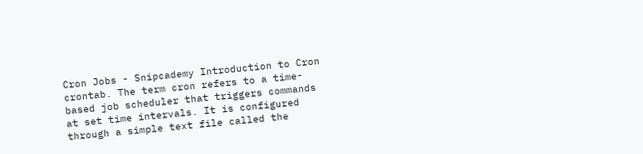Cron Jobs - Snipcademy Introduction to Cron crontab. The term cron refers to a time-based job scheduler that triggers commands at set time intervals. It is configured through a simple text file called the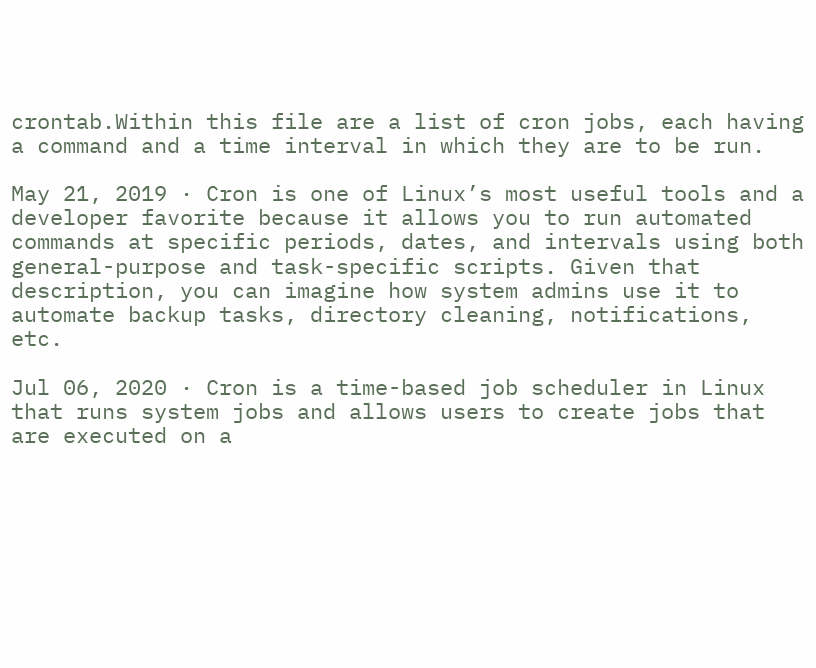crontab.Within this file are a list of cron jobs, each having a command and a time interval in which they are to be run.

May 21, 2019 · Cron is one of Linux’s most useful tools and a developer favorite because it allows you to run automated commands at specific periods, dates, and intervals using both general-purpose and task-specific scripts. Given that description, you can imagine how system admins use it to automate backup tasks, directory cleaning, notifications, etc.

Jul 06, 2020 · Cron is a time-based job scheduler in Linux that runs system jobs and allows users to create jobs that are executed on a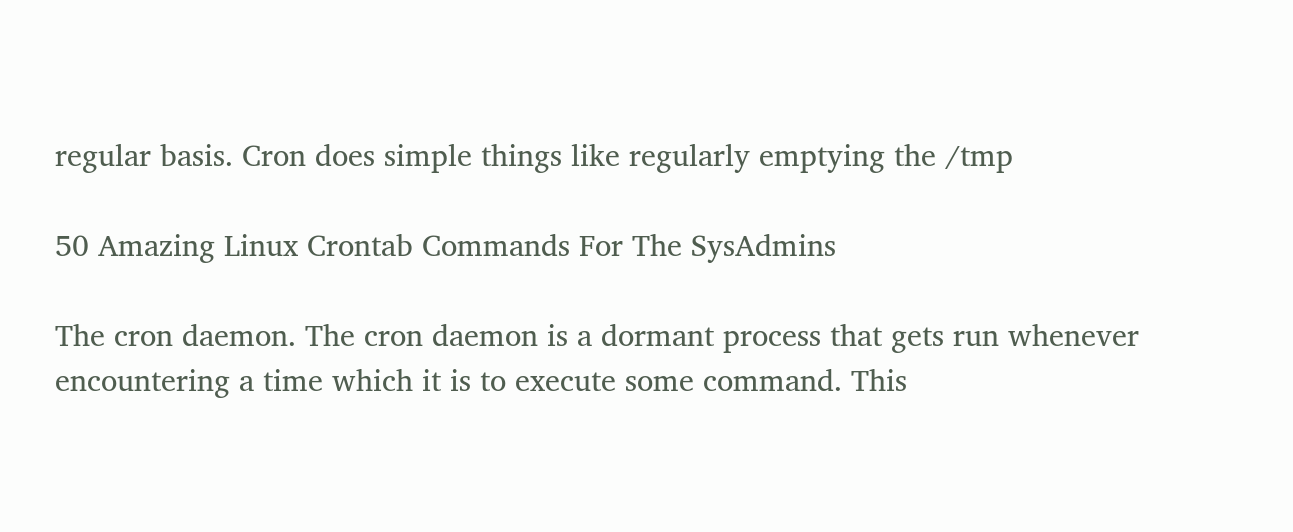regular basis. Cron does simple things like regularly emptying the /tmp

50 Amazing Linux Crontab Commands For The SysAdmins

The cron daemon. The cron daemon is a dormant process that gets run whenever encountering a time which it is to execute some command. This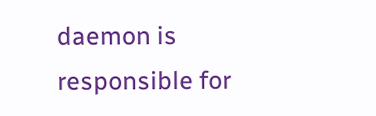daemon is responsible for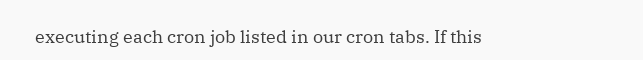executing each cron job listed in our cron tabs. If this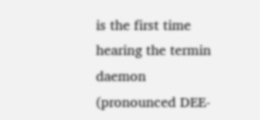is the first time hearing the termin daemon (pronounced DEE-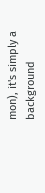mon), it's simply a background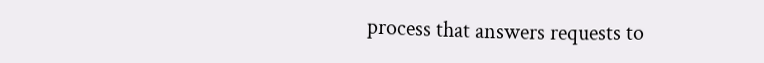process that answers requests to